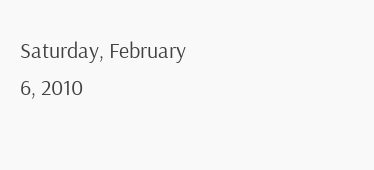Saturday, February 6, 2010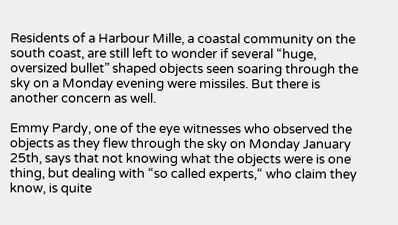Residents of a Harbour Mille, a coastal community on the south coast, are still left to wonder if several “huge, oversized bullet” shaped objects seen soaring through the sky on a Monday evening were missiles. But there is another concern as well.

Emmy Pardy, one of the eye witnesses who observed the objects as they flew through the sky on Monday January 25th, says that not knowing what the objects were is one thing, but dealing with “so called experts,“ who claim they know, is quite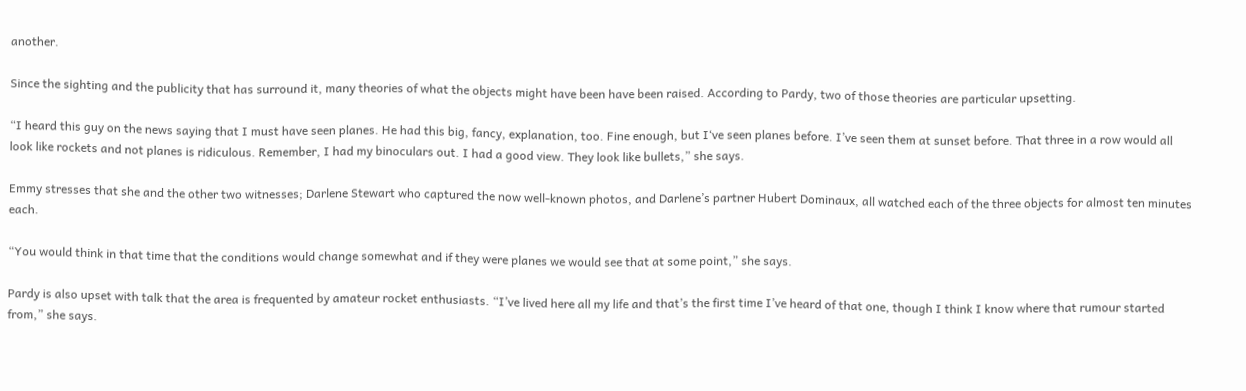another.

Since the sighting and the publicity that has surround it, many theories of what the objects might have been have been raised. According to Pardy, two of those theories are particular upsetting.

“I heard this guy on the news saying that I must have seen planes. He had this big, fancy, explanation, too. Fine enough, but I‘ve seen planes before. I’ve seen them at sunset before. That three in a row would all look like rockets and not planes is ridiculous. Remember, I had my binoculars out. I had a good view. They look like bullets,” she says.

Emmy stresses that she and the other two witnesses; Darlene Stewart who captured the now well-known photos, and Darlene’s partner Hubert Dominaux, all watched each of the three objects for almost ten minutes each.

“You would think in that time that the conditions would change somewhat and if they were planes we would see that at some point,” she says.

Pardy is also upset with talk that the area is frequented by amateur rocket enthusiasts. “I’ve lived here all my life and that’s the first time I’ve heard of that one, though I think I know where that rumour started from,” she says.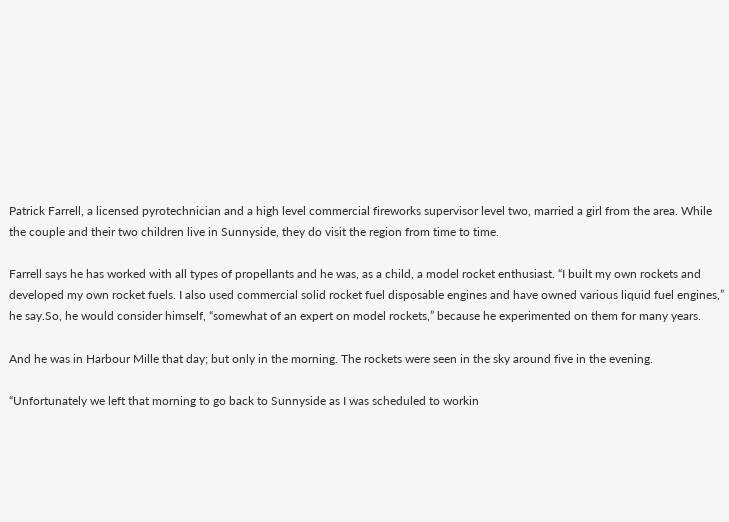Patrick Farrell, a licensed pyrotechnician and a high level commercial fireworks supervisor level two, married a girl from the area. While the couple and their two children live in Sunnyside, they do visit the region from time to time.

Farrell says he has worked with all types of propellants and he was, as a child, a model rocket enthusiast. “I built my own rockets and developed my own rocket fuels. I also used commercial solid rocket fuel disposable engines and have owned various liquid fuel engines,” he say.So, he would consider himself, “somewhat of an expert on model rockets,” because he experimented on them for many years.

And he was in Harbour Mille that day; but only in the morning. The rockets were seen in the sky around five in the evening.

“Unfortunately we left that morning to go back to Sunnyside as I was scheduled to workin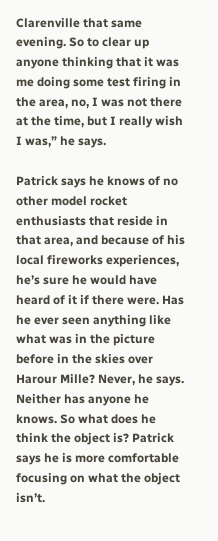Clarenville that same evening. So to clear up anyone thinking that it was me doing some test firing in the area, no, I was not there at the time, but I really wish I was,” he says.

Patrick says he knows of no other model rocket enthusiasts that reside in that area, and because of his local fireworks experiences, he’s sure he would have heard of it if there were. Has he ever seen anything like what was in the picture before in the skies over Harour Mille? Never, he says. Neither has anyone he knows. So what does he think the object is? Patrick says he is more comfortable focusing on what the object isn’t.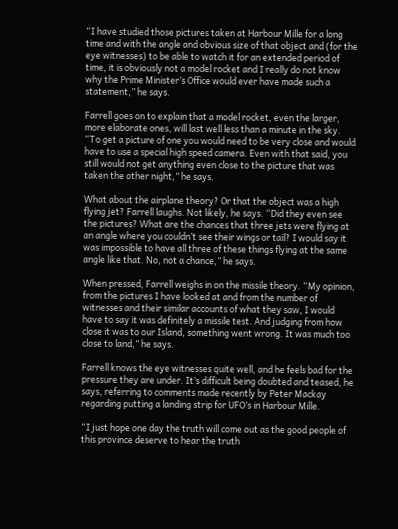“I have studied those pictures taken at Harbour Mille for a long time and with the angle and obvious size of that object and (for the eye witnesses) to be able to watch it for an extended period of time, it is obviously not a model rocket and I really do not know why the Prime Minister’s Office would ever have made such a statement,” he says.

Farrell goes on to explain that a model rocket, even the larger, more elaborate ones, will last well less than a minute in the sky. “To get a picture of one you would need to be very close and would have to use a special high speed camera. Even with that said, you still would not get anything even close to the picture that was taken the other night,” he says.

What about the airplane theory? Or that the object was a high flying jet? Farrell laughs. Not likely, he says. “Did they even see the pictures? What are the chances that three jets were flying at an angle where you couldn’t see their wings or tail? I would say it was impossible to have all three of these things flying at the same angle like that. No, not a chance,” he says.

When pressed, Farrell weighs in on the missile theory. “My opinion, from the pictures I have looked at and from the number of witnesses and their similar accounts of what they saw, I would have to say it was definitely a missile test. And judging from how close it was to our Island, something went wrong. It was much too close to land,” he says.

Farrell knows the eye witnesses quite well, and he feels bad for the pressure they are under. It’s difficult being doubted and teased, he says, referring to comments made recently by Peter Mackay regarding putting a landing strip for UFO’s in Harbour Mille.

“I just hope one day the truth will come out as the good people of this province deserve to hear the truth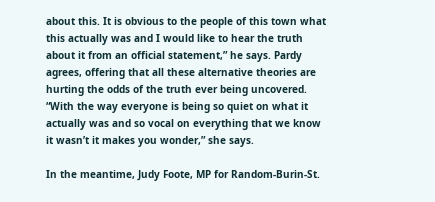about this. It is obvious to the people of this town what this actually was and I would like to hear the truth about it from an official statement,” he says. Pardy agrees, offering that all these alternative theories are hurting the odds of the truth ever being uncovered. “With the way everyone is being so quiet on what it actually was and so vocal on everything that we know it wasn’t it makes you wonder,” she says.

In the meantime, Judy Foote, MP for Random-Burin-St.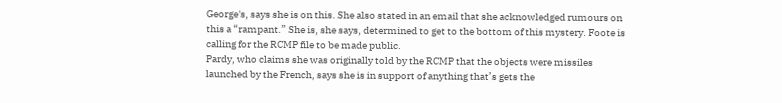George's, says she is on this. She also stated in an email that she acknowledged rumours on this a “rampant.” She is, she says, determined to get to the bottom of this mystery. Foote is calling for the RCMP file to be made public.
Pardy, who claims she was originally told by the RCMP that the objects were missiles launched by the French, says she is in support of anything that’s gets the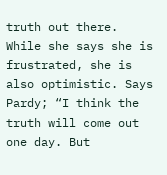truth out there. While she says she is frustrated, she is also optimistic. Says Pardy; “I think the truth will come out one day. But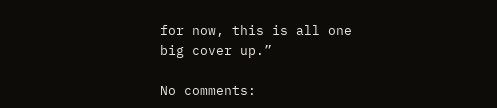for now, this is all one big cover up.”

No comments: